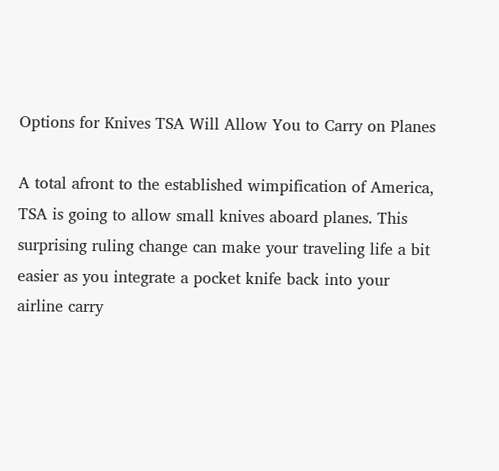Options for Knives TSA Will Allow You to Carry on Planes

A total afront to the established wimpification of America, TSA is going to allow small knives aboard planes. This surprising ruling change can make your traveling life a bit easier as you integrate a pocket knife back into your airline carry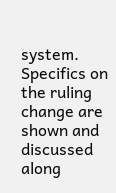system. Specifics on the ruling change are shown and discussed along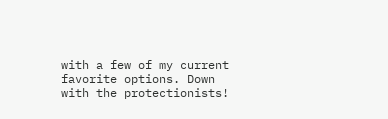with a few of my current favorite options. Down with the protectionists!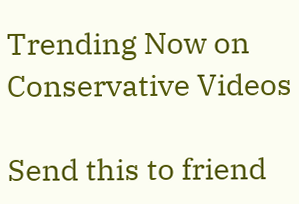Trending Now on Conservative Videos

Send this to friend